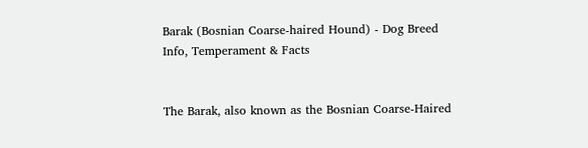Barak (Bosnian Coarse-haired Hound) - Dog Breed Info, Temperament & Facts


The Barak, also known as the Bosnian Coarse-Haired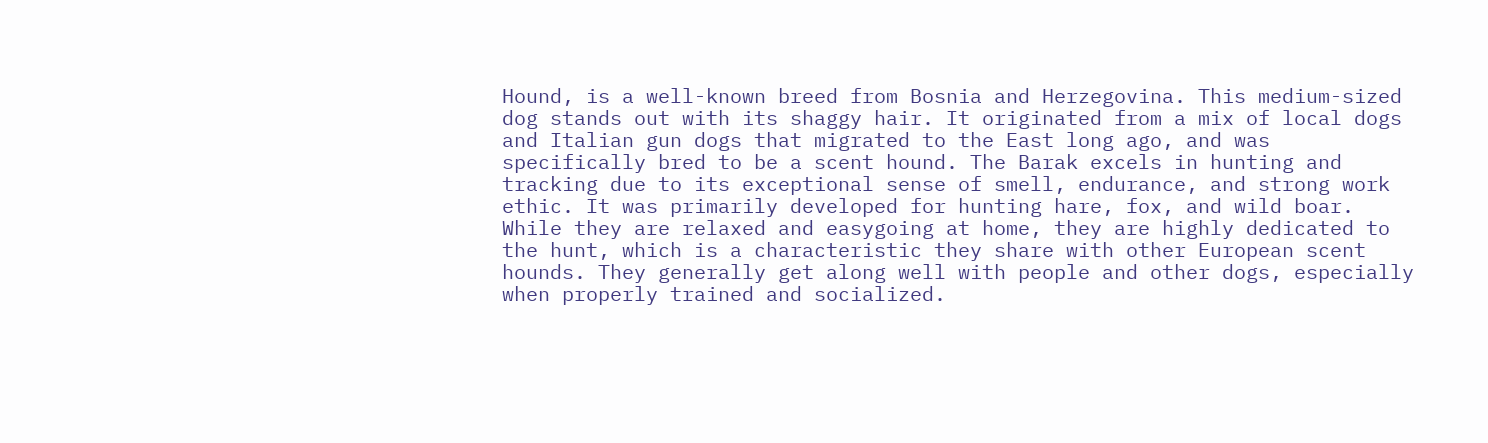Hound, is a well-known breed from Bosnia and Herzegovina. This medium-sized dog stands out with its shaggy hair. It originated from a mix of local dogs and Italian gun dogs that migrated to the East long ago, and was specifically bred to be a scent hound. The Barak excels in hunting and tracking due to its exceptional sense of smell, endurance, and strong work ethic. It was primarily developed for hunting hare, fox, and wild boar. While they are relaxed and easygoing at home, they are highly dedicated to the hunt, which is a characteristic they share with other European scent hounds. They generally get along well with people and other dogs, especially when properly trained and socialized.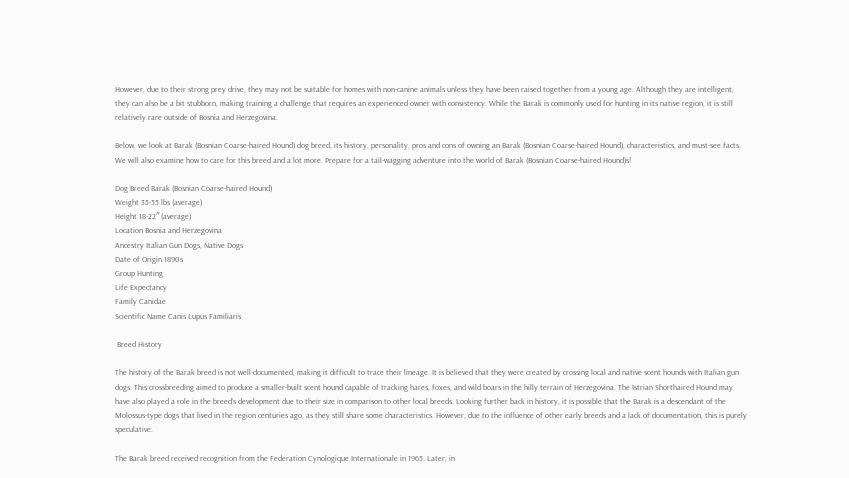However, due to their strong prey drive, they may not be suitable for homes with non-canine animals unless they have been raised together from a young age. Although they are intelligent, they can also be a bit stubborn, making training a challenge that requires an experienced owner with consistency. While the Barak is commonly used for hunting in its native region, it is still relatively rare outside of Bosnia and Herzegovina.

Below, we look at Barak (Bosnian Coarse-haired Hound) dog breed, its history, personality, pros and cons of owning an Barak (Bosnian Coarse-haired Hound), characteristics, and must-see facts. We will also examine how to care for this breed and a lot more. Prepare for a tail-wagging adventure into the world of Barak (Bosnian Coarse-haired Hound)s!

Dog Breed Barak (Bosnian Coarse-haired Hound)
Weight 35-55 lbs (average)
Height 18-22″ (average)
Location Bosnia and Herzegovina
Ancestry Italian Gun Dogs, Native Dogs
Date of Origin 1890s
Group Hunting
Life Expectancy
Family Canidae
Scientific Name Canis Lupus Familiaris

 Breed History

The history of the Barak breed is not well-documented, making it difficult to trace their lineage. It is believed that they were created by crossing local and native scent hounds with Italian gun dogs. This crossbreeding aimed to produce a smaller-built scent hound capable of tracking hares, foxes, and wild boars in the hilly terrain of Herzegovina. The Istrian Shorthaired Hound may have also played a role in the breed’s development due to their size in comparison to other local breeds. Looking further back in history, it is possible that the Barak is a descendant of the Molossus-type dogs that lived in the region centuries ago, as they still share some characteristics. However, due to the influence of other early breeds and a lack of documentation, this is purely speculative.

The Barak breed received recognition from the Federation Cynologique Internationale in 1965. Later, in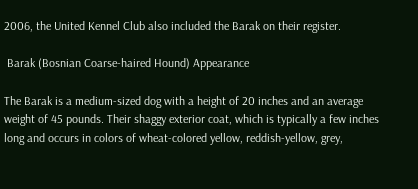2006, the United Kennel Club also included the Barak on their register.

 Barak (Bosnian Coarse-haired Hound) Appearance

The Barak is a medium-sized dog with a height of 20 inches and an average weight of 45 pounds. Their shaggy exterior coat, which is typically a few inches long and occurs in colors of wheat-colored yellow, reddish-yellow, grey,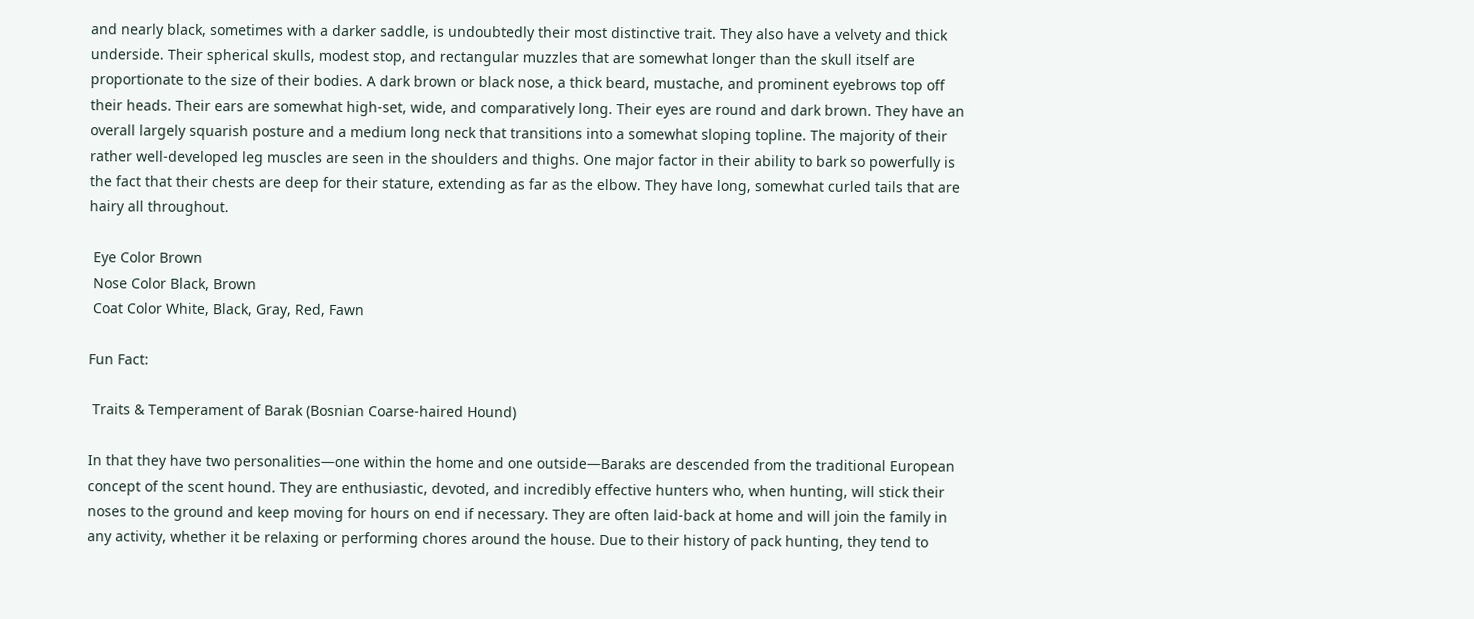and nearly black, sometimes with a darker saddle, is undoubtedly their most distinctive trait. They also have a velvety and thick underside. Their spherical skulls, modest stop, and rectangular muzzles that are somewhat longer than the skull itself are proportionate to the size of their bodies. A dark brown or black nose, a thick beard, mustache, and prominent eyebrows top off their heads. Their ears are somewhat high-set, wide, and comparatively long. Their eyes are round and dark brown. They have an overall largely squarish posture and a medium long neck that transitions into a somewhat sloping topline. The majority of their rather well-developed leg muscles are seen in the shoulders and thighs. One major factor in their ability to bark so powerfully is the fact that their chests are deep for their stature, extending as far as the elbow. They have long, somewhat curled tails that are hairy all throughout.

 Eye Color Brown
 Nose Color Black, Brown
 Coat Color White, Black, Gray, Red, Fawn

Fun Fact:

 Traits & Temperament of Barak (Bosnian Coarse-haired Hound)

In that they have two personalities—one within the home and one outside—Baraks are descended from the traditional European concept of the scent hound. They are enthusiastic, devoted, and incredibly effective hunters who, when hunting, will stick their noses to the ground and keep moving for hours on end if necessary. They are often laid-back at home and will join the family in any activity, whether it be relaxing or performing chores around the house. Due to their history of pack hunting, they tend to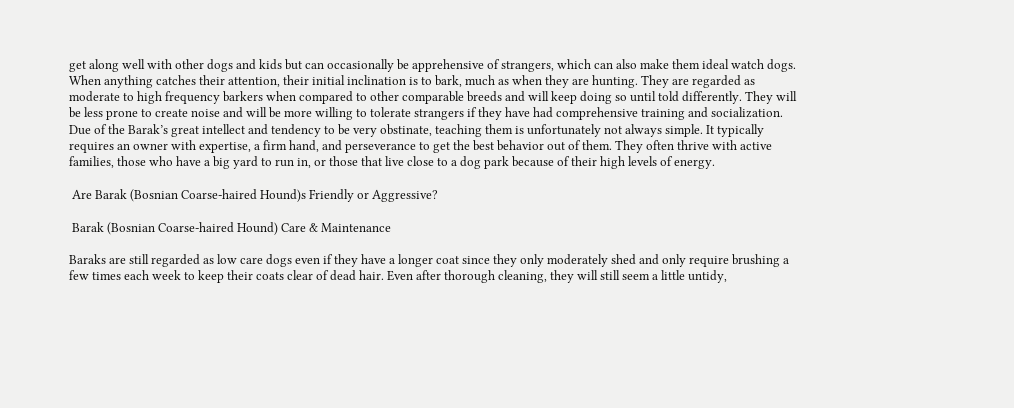get along well with other dogs and kids but can occasionally be apprehensive of strangers, which can also make them ideal watch dogs. When anything catches their attention, their initial inclination is to bark, much as when they are hunting. They are regarded as moderate to high frequency barkers when compared to other comparable breeds and will keep doing so until told differently. They will be less prone to create noise and will be more willing to tolerate strangers if they have had comprehensive training and socialization. Due of the Barak’s great intellect and tendency to be very obstinate, teaching them is unfortunately not always simple. It typically requires an owner with expertise, a firm hand, and perseverance to get the best behavior out of them. They often thrive with active families, those who have a big yard to run in, or those that live close to a dog park because of their high levels of energy.

 Are Barak (Bosnian Coarse-haired Hound)s Friendly or Aggressive?

 Barak (Bosnian Coarse-haired Hound) Care & Maintenance

Baraks are still regarded as low care dogs even if they have a longer coat since they only moderately shed and only require brushing a few times each week to keep their coats clear of dead hair. Even after thorough cleaning, they will still seem a little untidy,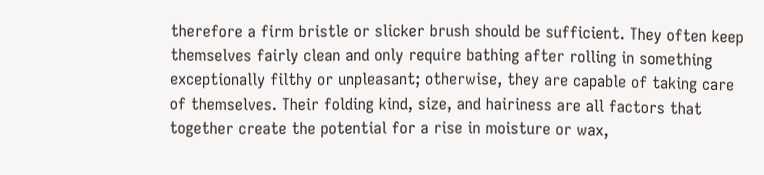therefore a firm bristle or slicker brush should be sufficient. They often keep themselves fairly clean and only require bathing after rolling in something exceptionally filthy or unpleasant; otherwise, they are capable of taking care of themselves. Their folding kind, size, and hairiness are all factors that together create the potential for a rise in moisture or wax,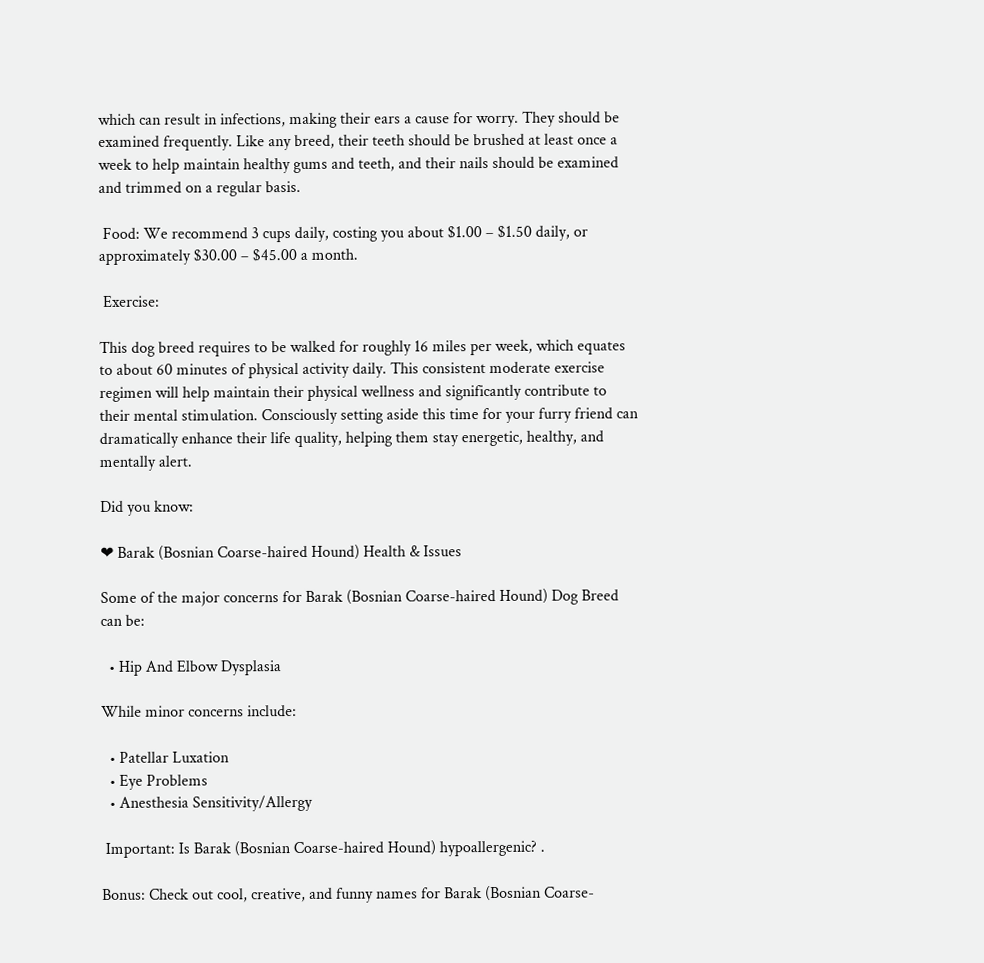which can result in infections, making their ears a cause for worry. They should be examined frequently. Like any breed, their teeth should be brushed at least once a week to help maintain healthy gums and teeth, and their nails should be examined and trimmed on a regular basis.

 Food: We recommend 3 cups daily, costing you about $1.00 – $1.50 daily, or approximately $30.00 – $45.00 a month.

 Exercise:

This dog breed requires to be walked for roughly 16 miles per week, which equates to about 60 minutes of physical activity daily. This consistent moderate exercise regimen will help maintain their physical wellness and significantly contribute to their mental stimulation. Consciously setting aside this time for your furry friend can dramatically enhance their life quality, helping them stay energetic, healthy, and mentally alert.

Did you know:

❤ Barak (Bosnian Coarse-haired Hound) Health & Issues

Some of the major concerns for Barak (Bosnian Coarse-haired Hound) Dog Breed can be:

  • Hip And Elbow Dysplasia

While minor concerns include:

  • Patellar Luxation
  • Eye Problems
  • Anesthesia Sensitivity/Allergy

 Important: Is Barak (Bosnian Coarse-haired Hound) hypoallergenic? .

Bonus: Check out cool, creative, and funny names for Barak (Bosnian Coarse-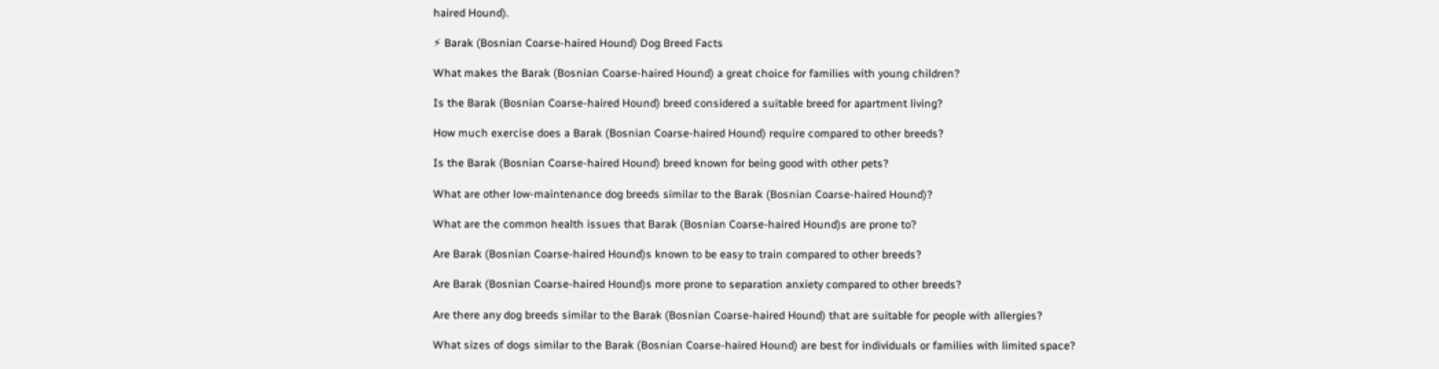haired Hound).

⚡ Barak (Bosnian Coarse-haired Hound) Dog Breed Facts

What makes the Barak (Bosnian Coarse-haired Hound) a great choice for families with young children?

Is the Barak (Bosnian Coarse-haired Hound) breed considered a suitable breed for apartment living?

How much exercise does a Barak (Bosnian Coarse-haired Hound) require compared to other breeds?

Is the Barak (Bosnian Coarse-haired Hound) breed known for being good with other pets?

What are other low-maintenance dog breeds similar to the Barak (Bosnian Coarse-haired Hound)?

What are the common health issues that Barak (Bosnian Coarse-haired Hound)s are prone to?

Are Barak (Bosnian Coarse-haired Hound)s known to be easy to train compared to other breeds?

Are Barak (Bosnian Coarse-haired Hound)s more prone to separation anxiety compared to other breeds?

Are there any dog breeds similar to the Barak (Bosnian Coarse-haired Hound) that are suitable for people with allergies?

What sizes of dogs similar to the Barak (Bosnian Coarse-haired Hound) are best for individuals or families with limited space?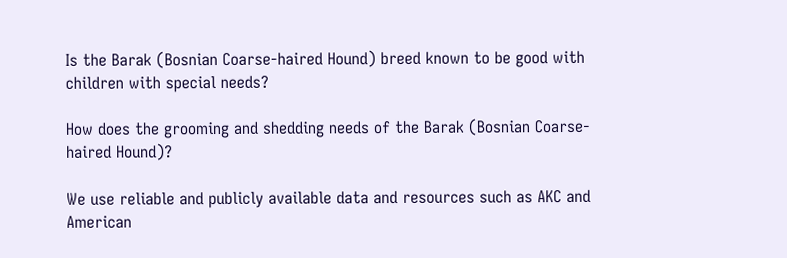Is the Barak (Bosnian Coarse-haired Hound) breed known to be good with children with special needs?

How does the grooming and shedding needs of the Barak (Bosnian Coarse-haired Hound)?

We use reliable and publicly available data and resources such as AKC and American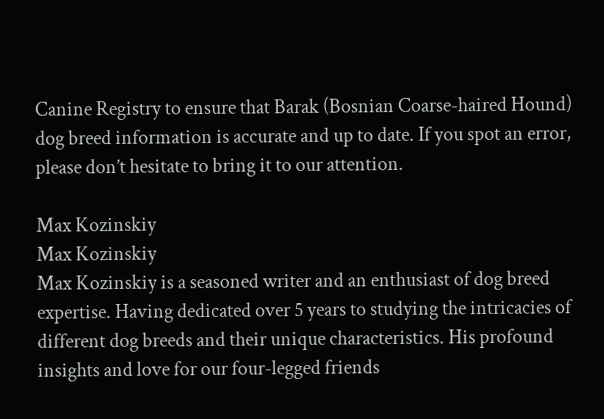Canine Registry to ensure that Barak (Bosnian Coarse-haired Hound) dog breed information is accurate and up to date. If you spot an error, please don’t hesitate to bring it to our attention.

Max Kozinskiy
Max Kozinskiy
Max Kozinskiy is a seasoned writer and an enthusiast of dog breed expertise. Having dedicated over 5 years to studying the intricacies of different dog breeds and their unique characteristics. His profound insights and love for our four-legged friends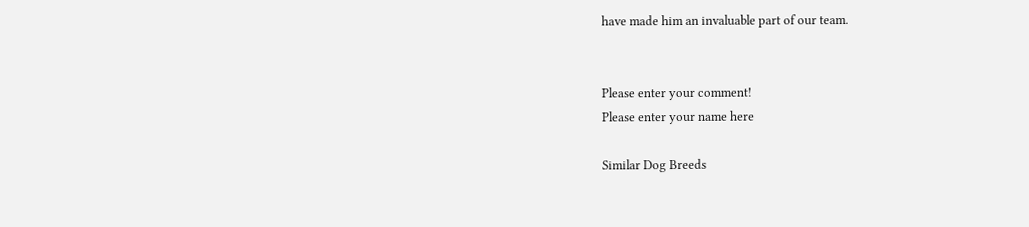have made him an invaluable part of our team.


Please enter your comment!
Please enter your name here

Similar Dog Breeds